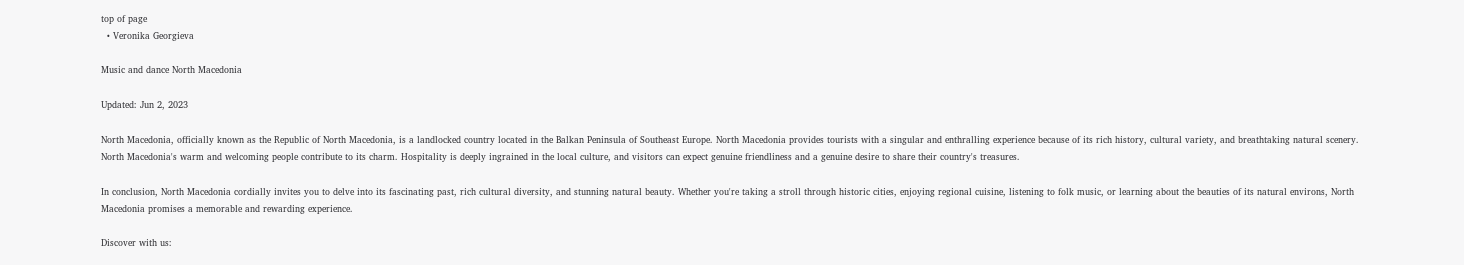top of page
  • Veronika Georgieva

Music and dance North Macedonia

Updated: Jun 2, 2023

North Macedonia, officially known as the Republic of North Macedonia, is a landlocked country located in the Balkan Peninsula of Southeast Europe. North Macedonia provides tourists with a singular and enthralling experience because of its rich history, cultural variety, and breathtaking natural scenery. North Macedonia's warm and welcoming people contribute to its charm. Hospitality is deeply ingrained in the local culture, and visitors can expect genuine friendliness and a genuine desire to share their country's treasures.

In conclusion, North Macedonia cordially invites you to delve into its fascinating past, rich cultural diversity, and stunning natural beauty. Whether you're taking a stroll through historic cities, enjoying regional cuisine, listening to folk music, or learning about the beauties of its natural environs, North Macedonia promises a memorable and rewarding experience.

Discover with us: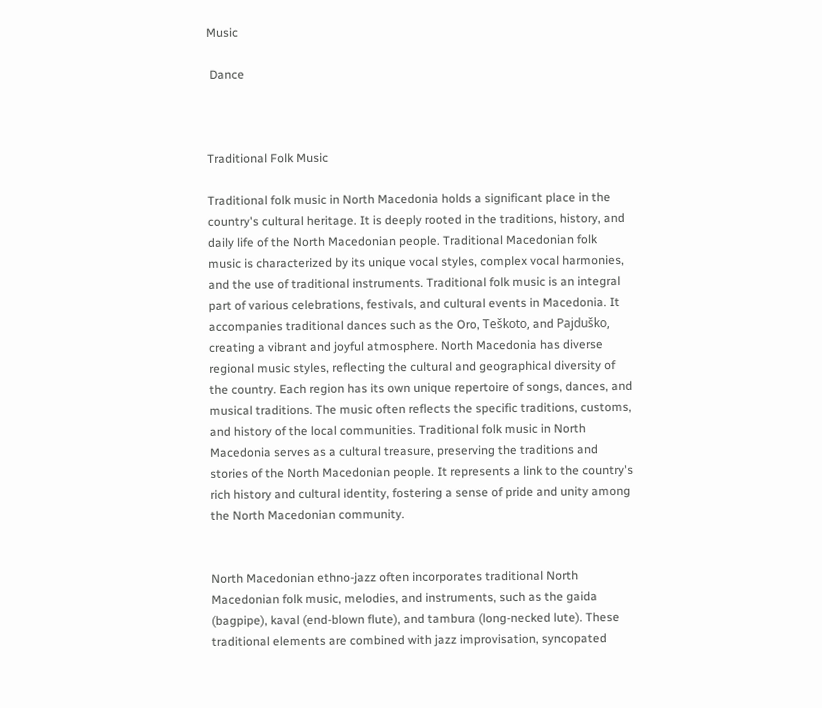Music

 Dance



Traditional Folk Music

Traditional folk music in North Macedonia holds a significant place in the country's cultural heritage. It is deeply rooted in the traditions, history, and daily life of the North Macedonian people. Traditional Macedonian folk music is characterized by its unique vocal styles, complex vocal harmonies, and the use of traditional instruments. Traditional folk music is an integral part of various celebrations, festivals, and cultural events in Macedonia. It accompanies traditional dances such as the Oro, Teškoto, and Pajduško, creating a vibrant and joyful atmosphere. North Macedonia has diverse regional music styles, reflecting the cultural and geographical diversity of the country. Each region has its own unique repertoire of songs, dances, and musical traditions. The music often reflects the specific traditions, customs, and history of the local communities. Traditional folk music in North Macedonia serves as a cultural treasure, preserving the traditions and stories of the North Macedonian people. It represents a link to the country's rich history and cultural identity, fostering a sense of pride and unity among the North Macedonian community.


North Macedonian ethno-jazz often incorporates traditional North Macedonian folk music, melodies, and instruments, such as the gaida (bagpipe), kaval (end-blown flute), and tambura (long-necked lute). These traditional elements are combined with jazz improvisation, syncopated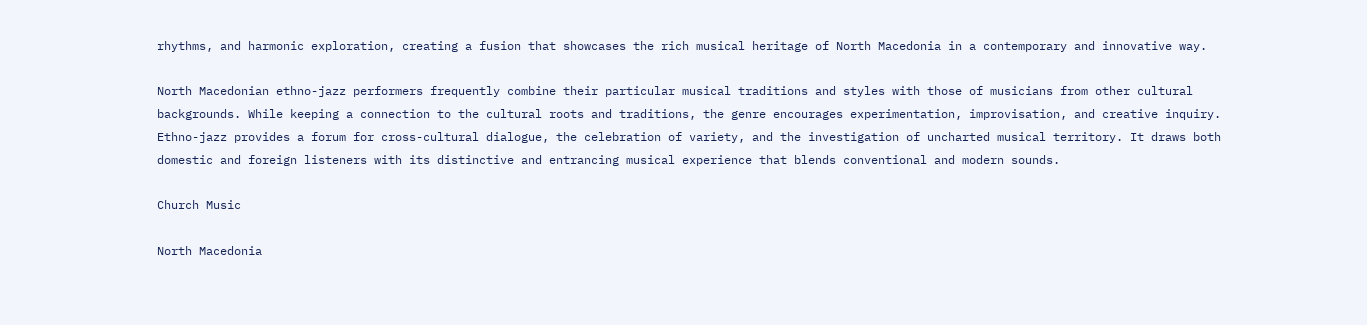rhythms, and harmonic exploration, creating a fusion that showcases the rich musical heritage of North Macedonia in a contemporary and innovative way.

North Macedonian ethno-jazz performers frequently combine their particular musical traditions and styles with those of musicians from other cultural backgrounds. While keeping a connection to the cultural roots and traditions, the genre encourages experimentation, improvisation, and creative inquiry. Ethno-jazz provides a forum for cross-cultural dialogue, the celebration of variety, and the investigation of uncharted musical territory. It draws both domestic and foreign listeners with its distinctive and entrancing musical experience that blends conventional and modern sounds.

Church Music

North Macedonia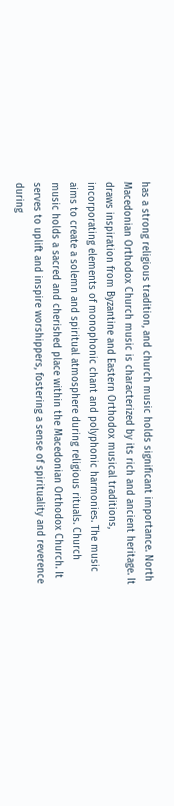has a strong religious tradition, and church music holds significant importance. North Macedonian Orthodox Church music is characterized by its rich and ancient heritage. It draws inspiration from Byzantine and Eastern Orthodox musical traditions, incorporating elements of monophonic chant and polyphonic harmonies. The music aims to create a solemn and spiritual atmosphere during religious rituals. Church music holds a sacred and cherished place within the Macedonian Orthodox Church. It serves to uplift and inspire worshippers, fostering a sense of spirituality and reverence during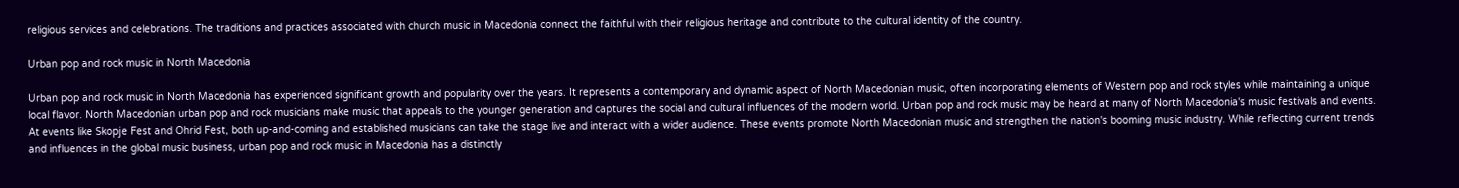religious services and celebrations. The traditions and practices associated with church music in Macedonia connect the faithful with their religious heritage and contribute to the cultural identity of the country.

Urban pop and rock music in North Macedonia

Urban pop and rock music in North Macedonia has experienced significant growth and popularity over the years. It represents a contemporary and dynamic aspect of North Macedonian music, often incorporating elements of Western pop and rock styles while maintaining a unique local flavor. North Macedonian urban pop and rock musicians make music that appeals to the younger generation and captures the social and cultural influences of the modern world. Urban pop and rock music may be heard at many of North Macedonia's music festivals and events. At events like Skopje Fest and Ohrid Fest, both up-and-coming and established musicians can take the stage live and interact with a wider audience. These events promote North Macedonian music and strengthen the nation's booming music industry. While reflecting current trends and influences in the global music business, urban pop and rock music in Macedonia has a distinctly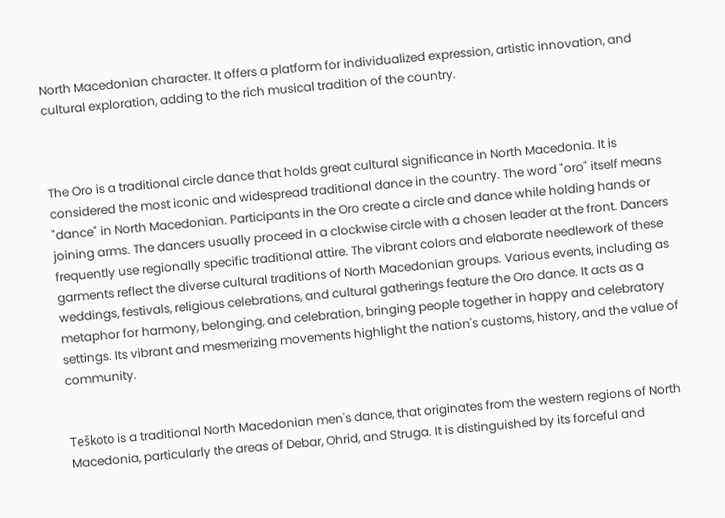North Macedonian character. It offers a platform for individualized expression, artistic innovation, and cultural exploration, adding to the rich musical tradition of the country.



The Oro is a traditional circle dance that holds great cultural significance in North Macedonia. It is considered the most iconic and widespread traditional dance in the country. The word "oro" itself means "dance" in North Macedonian. Participants in the Oro create a circle and dance while holding hands or joining arms. The dancers usually proceed in a clockwise circle with a chosen leader at the front. Dancers frequently use regionally specific traditional attire. The vibrant colors and elaborate needlework of these garments reflect the diverse cultural traditions of North Macedonian groups. Various events, including as weddings, festivals, religious celebrations, and cultural gatherings feature the Oro dance. It acts as a metaphor for harmony, belonging, and celebration, bringing people together in happy and celebratory settings. Its vibrant and mesmerizing movements highlight the nation's customs, history, and the value of community.


Teškoto is a traditional North Macedonian men's dance, that originates from the western regions of North Macedonia, particularly the areas of Debar, Ohrid, and Struga. It is distinguished by its forceful and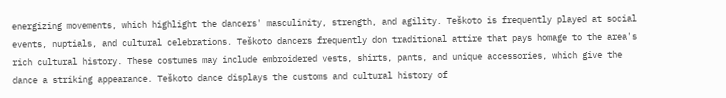energizing movements, which highlight the dancers' masculinity, strength, and agility. Teškoto is frequently played at social events, nuptials, and cultural celebrations. Teškoto dancers frequently don traditional attire that pays homage to the area's rich cultural history. These costumes may include embroidered vests, shirts, pants, and unique accessories, which give the dance a striking appearance. Teškoto dance displays the customs and cultural history of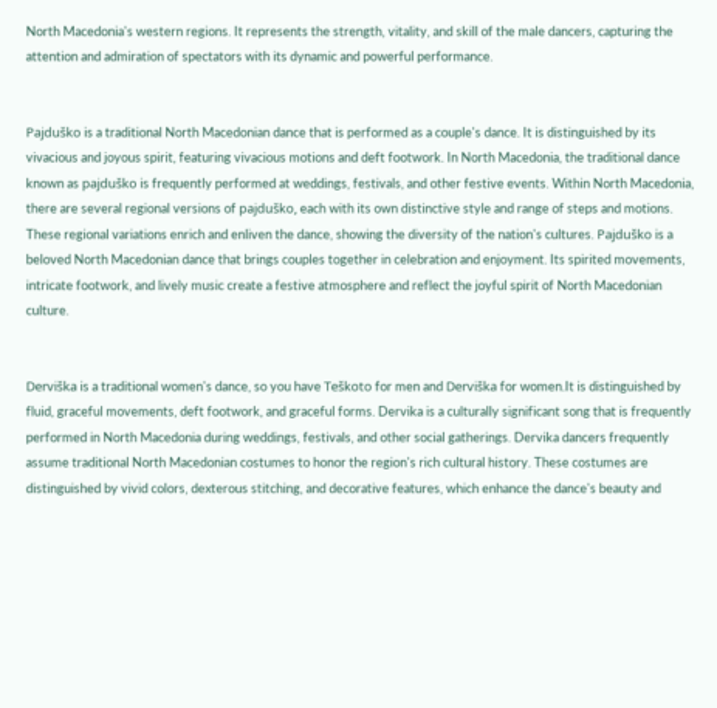North Macedonia's western regions. It represents the strength, vitality, and skill of the male dancers, capturing the attention and admiration of spectators with its dynamic and powerful performance.


Pajduško is a traditional North Macedonian dance that is performed as a couple's dance. It is distinguished by its vivacious and joyous spirit, featuring vivacious motions and deft footwork. In North Macedonia, the traditional dance known as pajduško is frequently performed at weddings, festivals, and other festive events. Within North Macedonia, there are several regional versions of pajduško, each with its own distinctive style and range of steps and motions. These regional variations enrich and enliven the dance, showing the diversity of the nation's cultures. Pajduško is a beloved North Macedonian dance that brings couples together in celebration and enjoyment. Its spirited movements, intricate footwork, and lively music create a festive atmosphere and reflect the joyful spirit of North Macedonian culture.


Derviška is a traditional women's dance, so you have Teškoto for men and Derviška for women.It is distinguished by fluid, graceful movements, deft footwork, and graceful forms. Dervika is a culturally significant song that is frequently performed in North Macedonia during weddings, festivals, and other social gatherings. Dervika dancers frequently assume traditional North Macedonian costumes to honor the region's rich cultural history. These costumes are distinguished by vivid colors, dexterous stitching, and decorative features, which enhance the dance's beauty and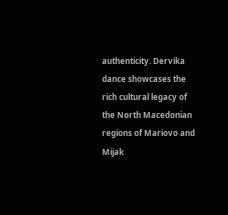authenticity. Dervika dance showcases the rich cultural legacy of the North Macedonian regions of Mariovo and Mijak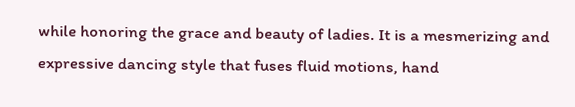while honoring the grace and beauty of ladies. It is a mesmerizing and expressive dancing style that fuses fluid motions, hand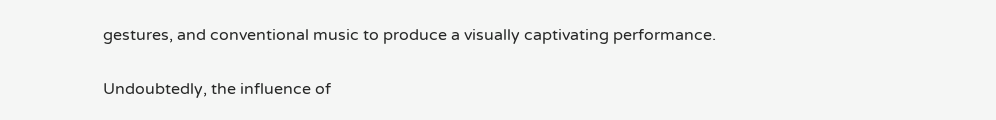gestures, and conventional music to produce a visually captivating performance.

Undoubtedly, the influence of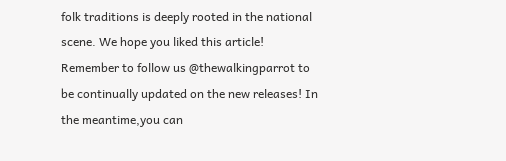folk traditions is deeply rooted in the national scene. We hope you liked this article! Remember to follow us @thewalkingparrot to be continually updated on the new releases! In the meantime,you can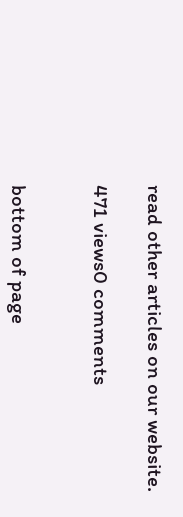read other articles on our website.

471 views0 comments


bottom of page